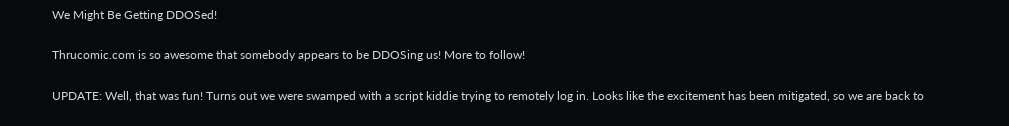We Might Be Getting DDOSed!

Thrucomic.com is so awesome that somebody appears to be DDOSing us! More to follow!

UPDATE: Well, that was fun! Turns out we were swamped with a script kiddie trying to remotely log in. Looks like the excitement has been mitigated, so we are back to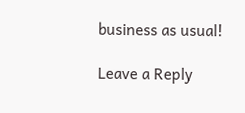business as usual!

Leave a Reply